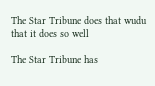The Star Tribune does that wudu that it does so well

The Star Tribune has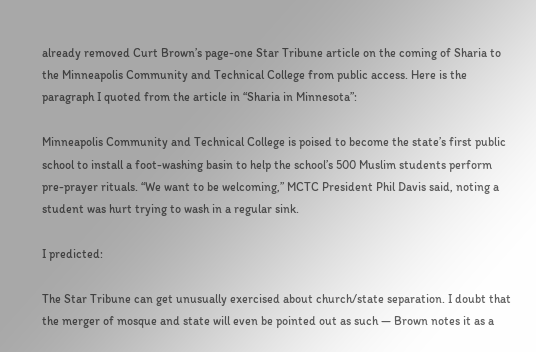already removed Curt Brown’s page-one Star Tribune article on the coming of Sharia to the Minneapolis Community and Technical College from public access. Here is the paragraph I quoted from the article in “Sharia in Minnesota”:

Minneapolis Community and Technical College is poised to become the state’s first public school to install a foot-washing basin to help the school’s 500 Muslim students perform pre-prayer rituals. “We want to be welcoming,” MCTC President Phil Davis said, noting a student was hurt trying to wash in a regular sink.

I predicted:

The Star Tribune can get unusually exercised about church/state separation. I doubt that the merger of mosque and state will even be pointed out as such — Brown notes it as a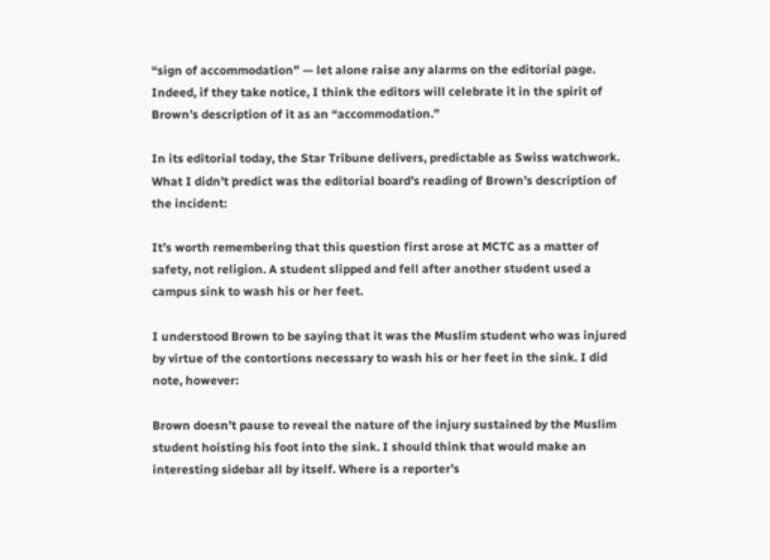“sign of accommodation” — let alone raise any alarms on the editorial page. Indeed, if they take notice, I think the editors will celebrate it in the spirit of Brown’s description of it as an “accommodation.”

In its editorial today, the Star Tribune delivers, predictable as Swiss watchwork. What I didn’t predict was the editorial board’s reading of Brown’s description of the incident:

It’s worth remembering that this question first arose at MCTC as a matter of safety, not religion. A student slipped and fell after another student used a campus sink to wash his or her feet.

I understood Brown to be saying that it was the Muslim student who was injured by virtue of the contortions necessary to wash his or her feet in the sink. I did note, however:

Brown doesn’t pause to reveal the nature of the injury sustained by the Muslim student hoisting his foot into the sink. I should think that would make an interesting sidebar all by itself. Where is a reporter’s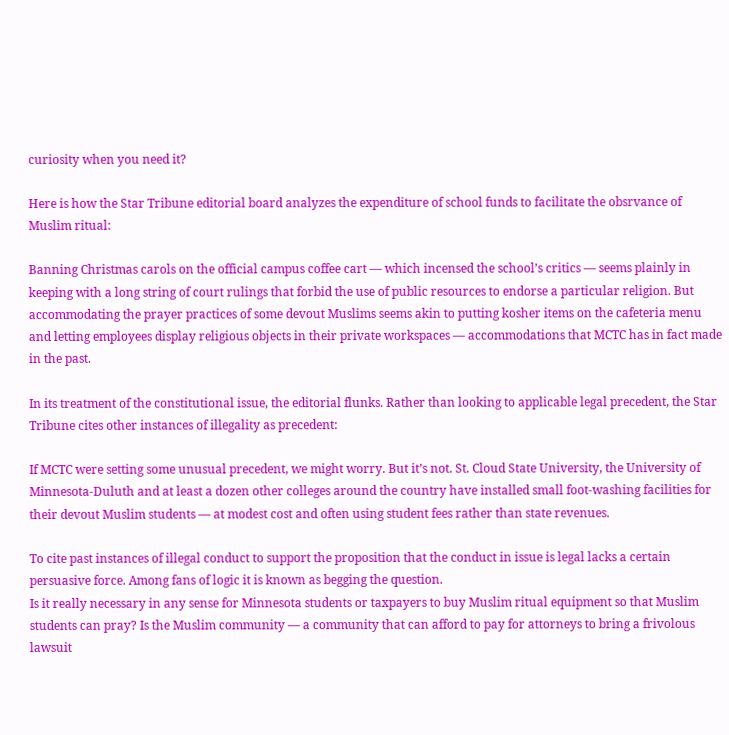curiosity when you need it?

Here is how the Star Tribune editorial board analyzes the expenditure of school funds to facilitate the obsrvance of Muslim ritual:

Banning Christmas carols on the official campus coffee cart — which incensed the school’s critics — seems plainly in keeping with a long string of court rulings that forbid the use of public resources to endorse a particular religion. But accommodating the prayer practices of some devout Muslims seems akin to putting kosher items on the cafeteria menu and letting employees display religious objects in their private workspaces — accommodations that MCTC has in fact made in the past.

In its treatment of the constitutional issue, the editorial flunks. Rather than looking to applicable legal precedent, the Star Tribune cites other instances of illegality as precedent:

If MCTC were setting some unusual precedent, we might worry. But it’s not. St. Cloud State University, the University of Minnesota-Duluth and at least a dozen other colleges around the country have installed small foot-washing facilities for their devout Muslim students — at modest cost and often using student fees rather than state revenues.

To cite past instances of illegal conduct to support the proposition that the conduct in issue is legal lacks a certain persuasive force. Among fans of logic it is known as begging the question.
Is it really necessary in any sense for Minnesota students or taxpayers to buy Muslim ritual equipment so that Muslim students can pray? Is the Muslim community — a community that can afford to pay for attorneys to bring a frivolous lawsuit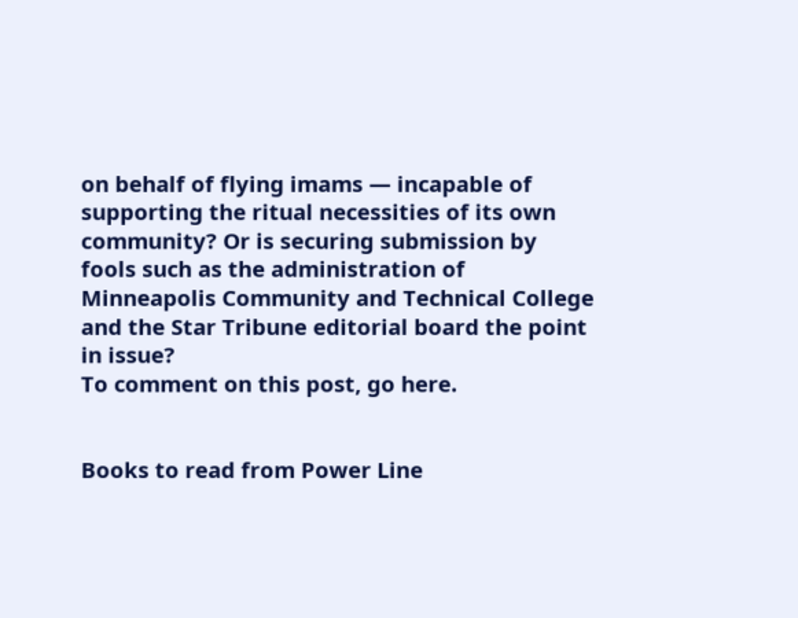on behalf of flying imams — incapable of supporting the ritual necessities of its own community? Or is securing submission by fools such as the administration of Minneapolis Community and Technical College and the Star Tribune editorial board the point in issue?
To comment on this post, go here.


Books to read from Power Line